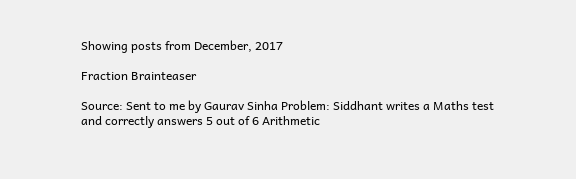Showing posts from December, 2017

Fraction Brainteaser

Source: Sent to me by Gaurav Sinha Problem: Siddhant writes a Maths test and correctly answers 5 out of 6 Arithmetic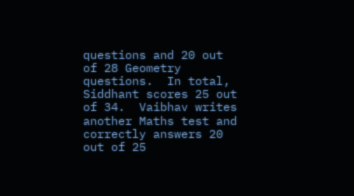questions and 20 out of 28 Geometry questions.  In total, Siddhant scores 25 out of 34.  Vaibhav writes another Maths test and correctly answers 20 out of 25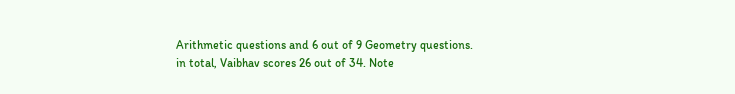Arithmetic questions and 6 out of 9 Geometry questions. in total, Vaibhav scores 26 out of 34. Note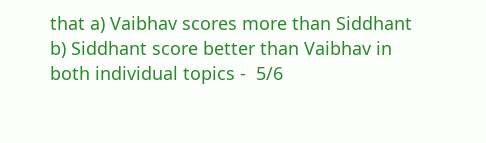that a) Vaibhav scores more than Siddhant b) Siddhant score better than Vaibhav in both individual topics -  5/6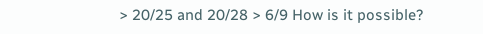> 20/25 and 20/28 > 6/9 How is it possible?